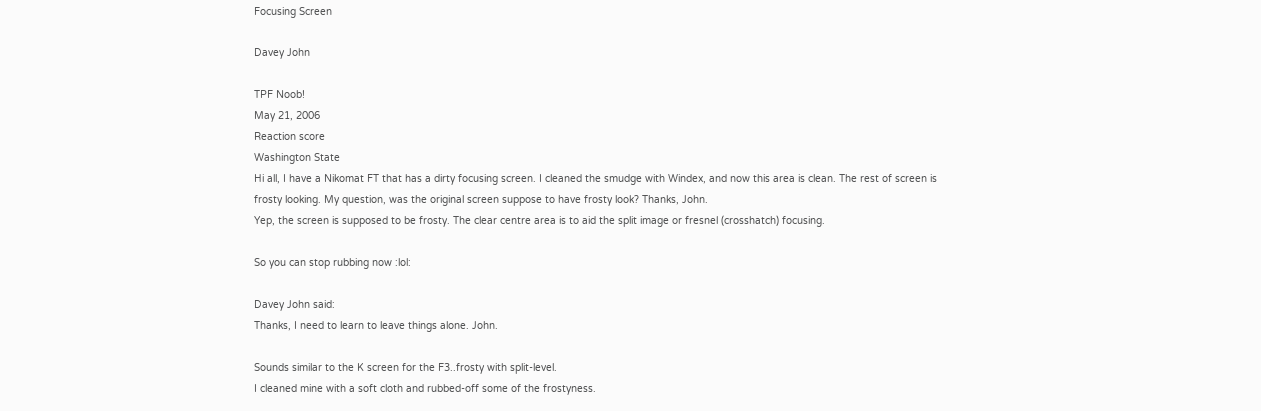Focusing Screen

Davey John

TPF Noob!
May 21, 2006
Reaction score
Washington State
Hi all, I have a Nikomat FT that has a dirty focusing screen. I cleaned the smudge with Windex, and now this area is clean. The rest of screen is frosty looking. My question, was the original screen suppose to have frosty look? Thanks, John.
Yep, the screen is supposed to be frosty. The clear centre area is to aid the split image or fresnel (crosshatch) focusing.

So you can stop rubbing now :lol:

Davey John said:
Thanks, I need to learn to leave things alone. John.

Sounds similar to the K screen for the F3..frosty with split-level.
I cleaned mine with a soft cloth and rubbed-off some of the frostyness.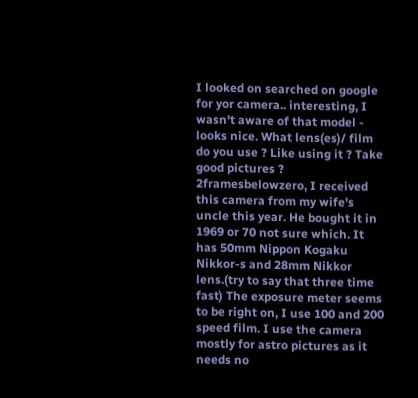I looked on searched on google for yor camera.. interesting, I wasn't aware of that model - looks nice. What lens(es)/ film do you use ? Like using it ? Take good pictures ?
2framesbelowzero, I received this camera from my wife's uncle this year. He bought it in 1969 or 70 not sure which. It has 50mm Nippon Kogaku Nikkor-s and 28mm Nikkor lens.(try to say that three time fast) The exposure meter seems to be right on, I use 100 and 200 speed film. I use the camera mostly for astro pictures as it needs no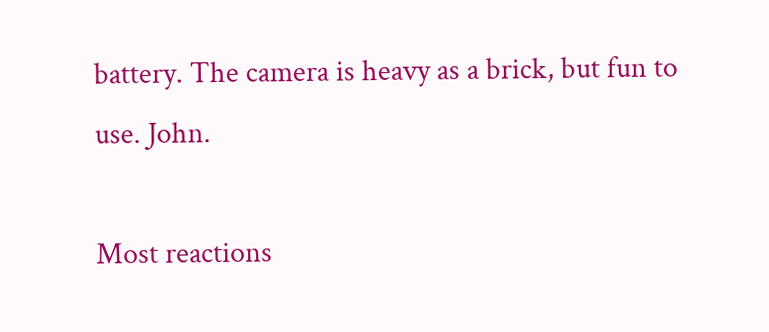battery. The camera is heavy as a brick, but fun to use. John.

Most reactions